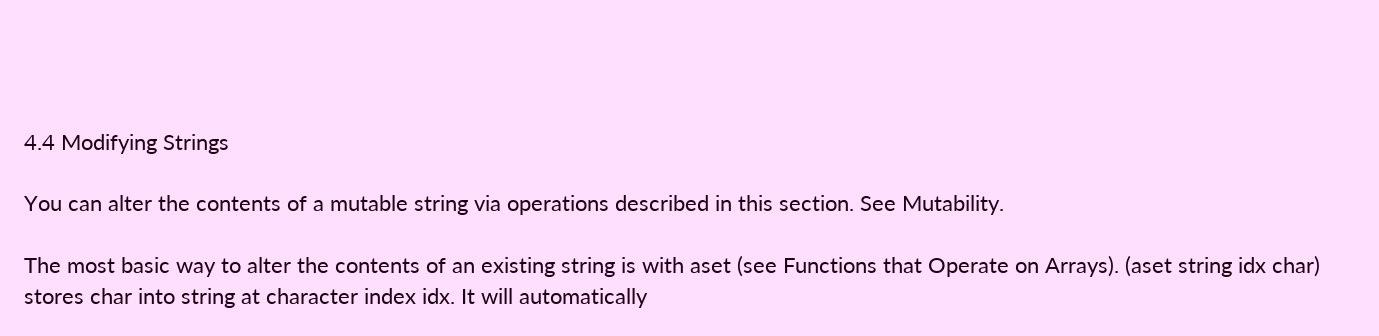4.4 Modifying Strings

You can alter the contents of a mutable string via operations described in this section. See Mutability.

The most basic way to alter the contents of an existing string is with aset (see Functions that Operate on Arrays). (aset string idx char) stores char into string at character index idx. It will automatically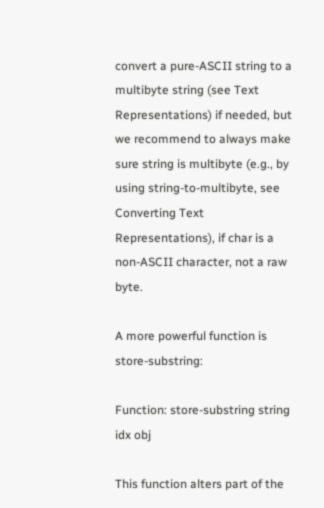convert a pure-ASCII string to a multibyte string (see Text Representations) if needed, but we recommend to always make sure string is multibyte (e.g., by using string-to-multibyte, see Converting Text Representations), if char is a non-ASCII character, not a raw byte.

A more powerful function is store-substring:

Function: store-substring string idx obj

This function alters part of the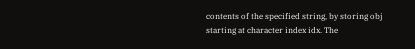contents of the specified string, by storing obj starting at character index idx. The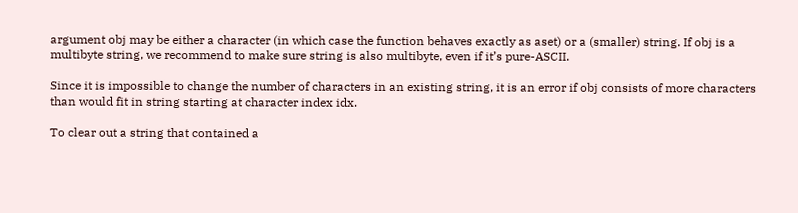argument obj may be either a character (in which case the function behaves exactly as aset) or a (smaller) string. If obj is a multibyte string, we recommend to make sure string is also multibyte, even if it’s pure-ASCII.

Since it is impossible to change the number of characters in an existing string, it is an error if obj consists of more characters than would fit in string starting at character index idx.

To clear out a string that contained a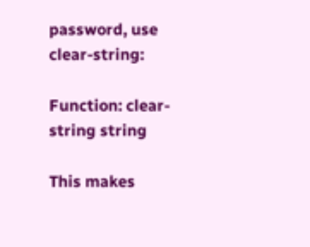password, use clear-string:

Function: clear-string string

This makes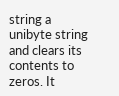string a unibyte string and clears its contents to zeros. It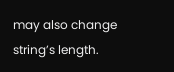may also change string’s length.